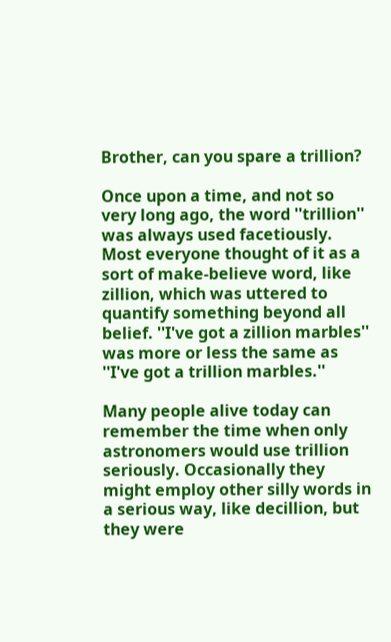Brother, can you spare a trillion?

Once upon a time, and not so very long ago, the word ''trillion'' was always used facetiously. Most everyone thought of it as a sort of make-believe word, like zillion, which was uttered to quantify something beyond all belief. ''I've got a zillion marbles'' was more or less the same as ''I've got a trillion marbles.''

Many people alive today can remember the time when only astronomers would use trillion seriously. Occasionally they might employ other silly words in a serious way, like decillion, but they were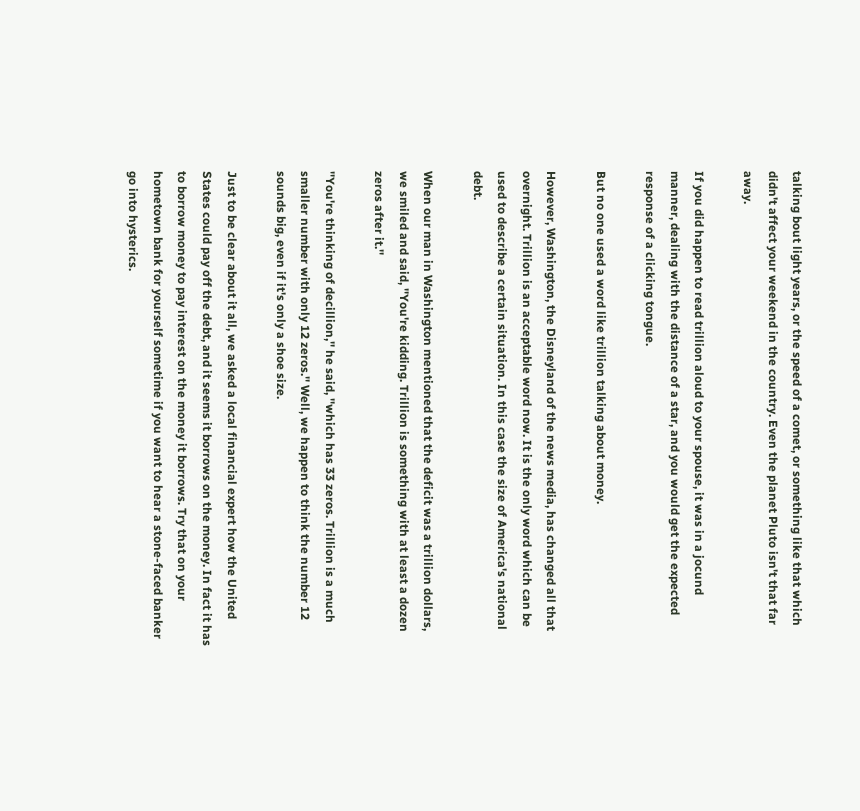talking bout light years, or the speed of a comet, or something like that which didn't affect your weekend in the country. Even the planet Pluto isn't that far away.

If you did happen to read trillion aloud to your spouse, it was in a jocund manner, dealing with the distance of a star, and you would get the expected response of a clicking tongue.

But no one used a word like trillion talking about money.

However, Washington, the Disneyland of the news media, has changed all that overnight. Trillion is an acceptable word now. It is the only word which can be used to describe a certain situation. In this case the size of America's national debt.

When our man in Washington mentioned that the deficit was a trillion dollars, we smiled and said, ''You're kidding. Trillion is something with at least a dozen zeros after it.''

''You're thinking of decillion,'' he said, ''which has 33 zeros. Trillion is a much smaller number with only 12 zeros.'' Well, we happen to think the number 12 sounds big, even if it's only a shoe size.

Just to be clear about it all, we asked a local financial expert how the United States could pay off the debt, and it seems it borrows on the money. In fact it has to borrow money to pay interest on the money it borrows. Try that on your hometown bank for yourself sometime if you want to hear a stone-faced banker go into hysterics.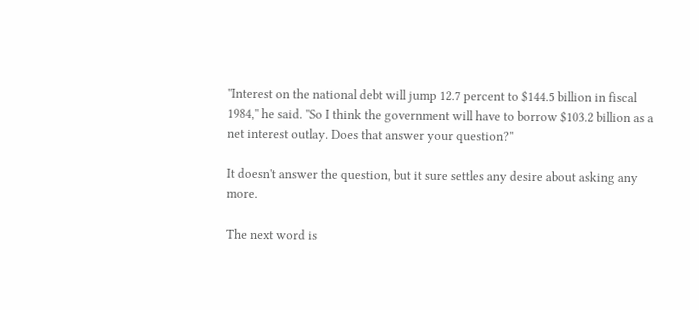''Interest on the national debt will jump 12.7 percent to $144.5 billion in fiscal 1984,'' he said. ''So I think the government will have to borrow $103.2 billion as a net interest outlay. Does that answer your question?''

It doesn't answer the question, but it sure settles any desire about asking any more.

The next word is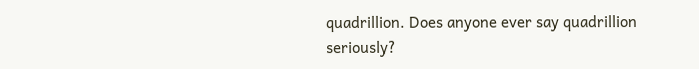quadrillion. Does anyone ever say quadrillion seriously?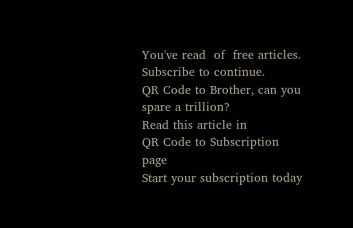You've read  of  free articles. Subscribe to continue.
QR Code to Brother, can you spare a trillion?
Read this article in
QR Code to Subscription page
Start your subscription today